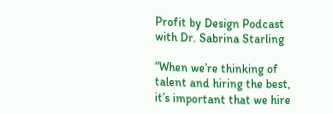Profit by Design Podcast with Dr. Sabrina Starling

“When we’re thinking of talent and hiring the best, it’s important that we hire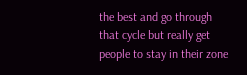the best and go through that cycle but really get people to stay in their zone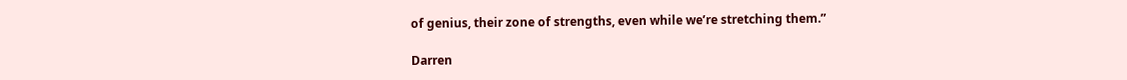of genius, their zone of strengths, even while we’re stretching them.”

Darren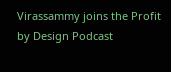Virassammy joins the Profit by Design Podcast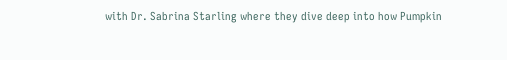with Dr. Sabrina Starling where they dive deep into how Pumpkin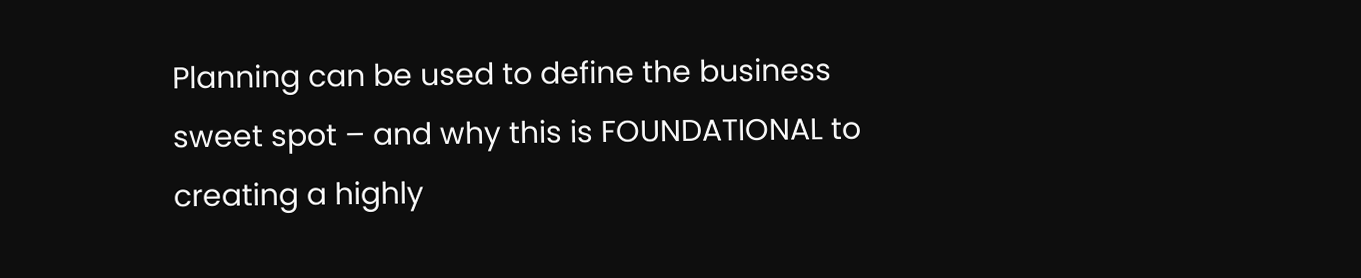Planning can be used to define the business sweet spot – and why this is FOUNDATIONAL to creating a highly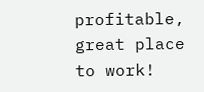profitable, great place to work!